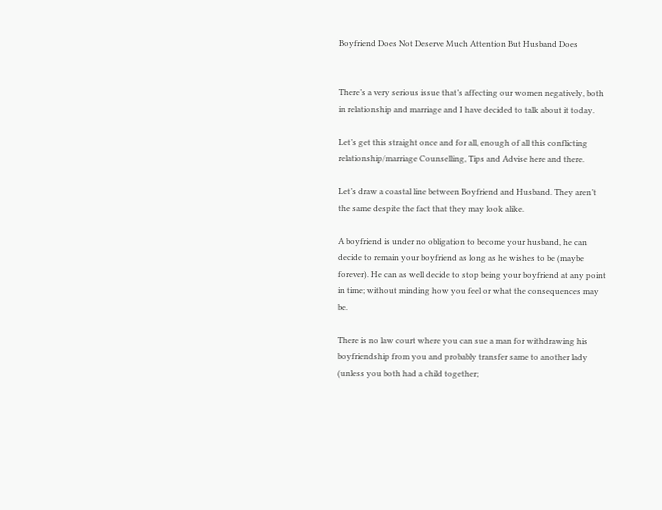Boyfriend Does Not Deserve Much Attention But Husband Does


There’s a very serious issue that’s affecting our women negatively, both in relationship and marriage and I have decided to talk about it today.

Let’s get this straight once and for all, enough of all this conflicting relationship/marriage Counselling, Tips and Advise here and there.

Let’s draw a coastal line between Boyfriend and Husband. They aren’t the same despite the fact that they may look alike.

A boyfriend is under no obligation to become your husband, he can decide to remain your boyfriend as long as he wishes to be (maybe forever). He can as well decide to stop being your boyfriend at any point in time; without minding how you feel or what the consequences may be.

There is no law court where you can sue a man for withdrawing his boyfriendship from you and probably transfer same to another lady (unless you both had a child together;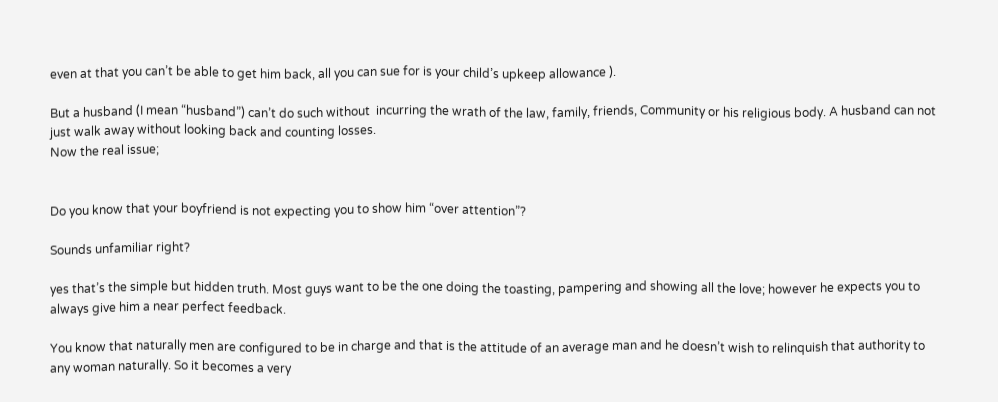even at that you can’t be able to get him back, all you can sue for is your child’s upkeep allowance ).

But a husband (I mean “husband”) can’t do such without  incurring the wrath of the law, family, friends, Community or his religious body. A husband can not just walk away without looking back and counting losses.
Now the real issue;


Do you know that your boyfriend is not expecting you to show him “over attention”?

Sounds unfamiliar right?

yes that’s the simple but hidden truth. Most guys want to be the one doing the toasting, pampering and showing all the love; however he expects you to always give him a near perfect feedback.

You know that naturally men are configured to be in charge and that is the attitude of an average man and he doesn’t wish to relinquish that authority to any woman naturally. So it becomes a very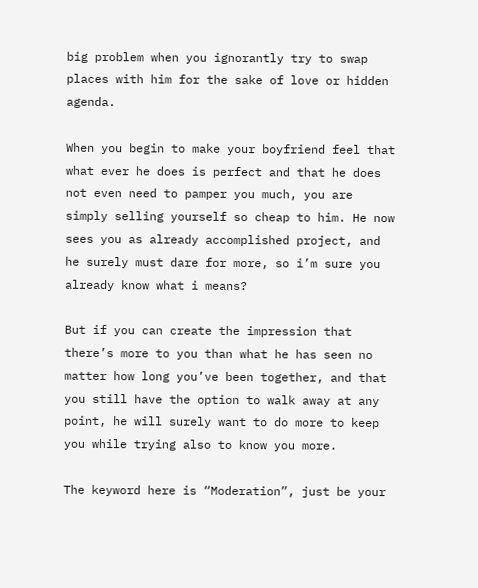big problem when you ignorantly try to swap places with him for the sake of love or hidden agenda.

When you begin to make your boyfriend feel that what ever he does is perfect and that he does not even need to pamper you much, you are simply selling yourself so cheap to him. He now sees you as already accomplished project, and he surely must dare for more, so i’m sure you already know what i means?

But if you can create the impression that there’s more to you than what he has seen no matter how long you’ve been together, and that you still have the option to walk away at any point, he will surely want to do more to keep you while trying also to know you more.

The keyword here is “Moderation”, just be your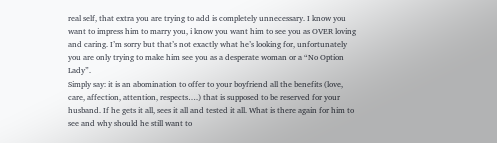real self, that extra you are trying to add is completely unnecessary. I know you want to impress him to marry you, i know you want him to see you as OVER loving and caring. I’m sorry but that’s not exactly what he’s looking for, unfortunately you are only trying to make him see you as a desperate woman or a “No Option Lady”.
Simply say: it is an abomination to offer to your boyfriend all the benefits (love, care, affection, attention, respects….) that is supposed to be reserved for your husband. If he gets it all, sees it all and tested it all. What is there again for him to see and why should he still want to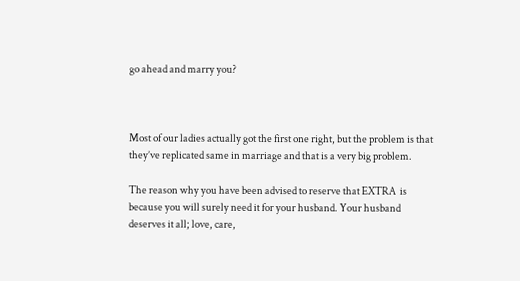go ahead and marry you?



Most of our ladies actually got the first one right, but the problem is that they’ve replicated same in marriage and that is a very big problem.

The reason why you have been advised to reserve that EXTRA  is because you will surely need it for your husband. Your husband deserves it all; love, care,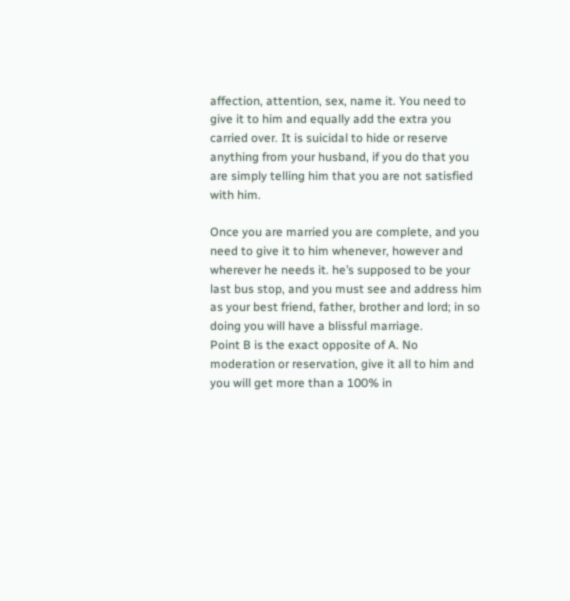affection, attention, sex, name it. You need to give it to him and equally add the extra you carried over. It is suicidal to hide or reserve anything from your husband, if you do that you are simply telling him that you are not satisfied with him.

Once you are married you are complete, and you need to give it to him whenever, however and wherever he needs it. he’s supposed to be your last bus stop, and you must see and address him as your best friend, father, brother and lord; in so doing you will have a blissful marriage.
Point B is the exact opposite of A. No moderation or reservation, give it all to him and you will get more than a 100% in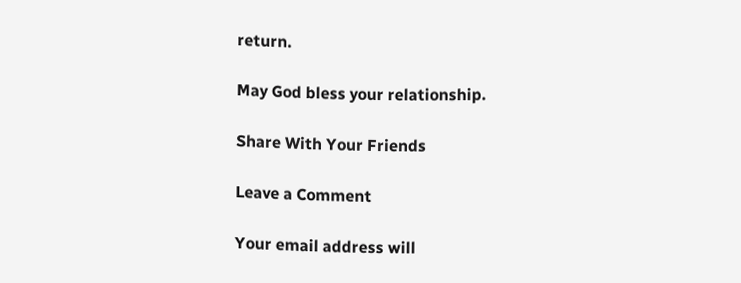return.

May God bless your relationship.

Share With Your Friends

Leave a Comment

Your email address will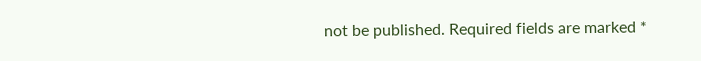not be published. Required fields are marked *